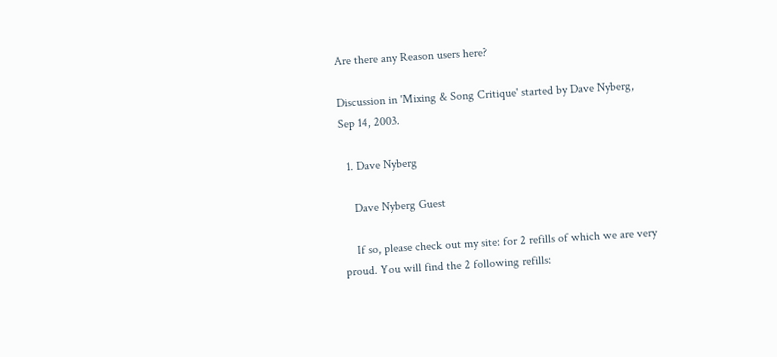Are there any Reason users here?

Discussion in 'Mixing & Song Critique' started by Dave Nyberg, Sep 14, 2003.

  1. Dave Nyberg

    Dave Nyberg Guest

    If so, please check out my site: for 2 refills of which we are very proud. You will find the 2 following refills: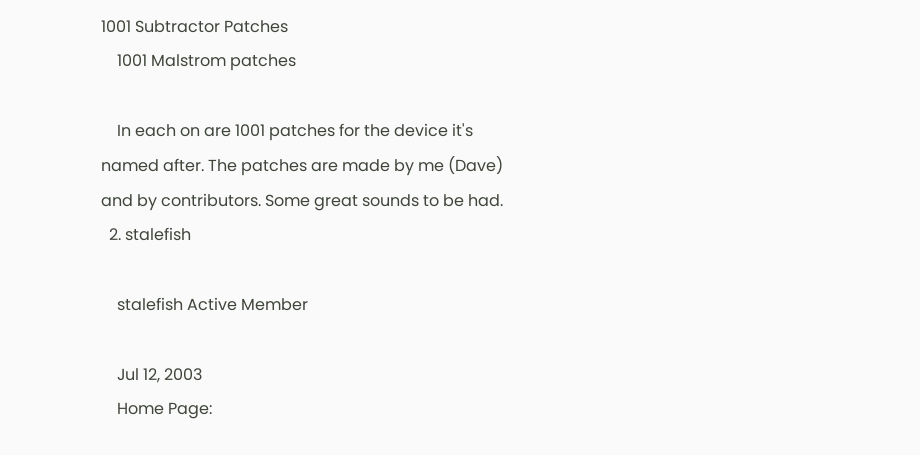1001 Subtractor Patches
    1001 Malstrom patches

    In each on are 1001 patches for the device it's named after. The patches are made by me (Dave) and by contributors. Some great sounds to be had.
  2. stalefish

    stalefish Active Member

    Jul 12, 2003
    Home Page: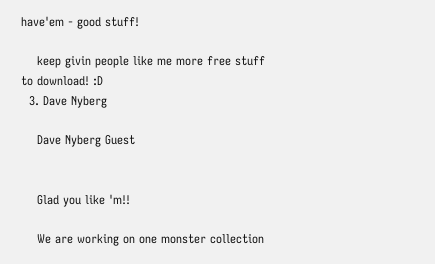have'em - good stuff!

    keep givin people like me more free stuff to download! :D
  3. Dave Nyberg

    Dave Nyberg Guest


    Glad you like 'm!!

    We are working on one monster collection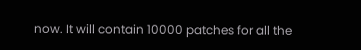now. It will contain 10000 patches for all the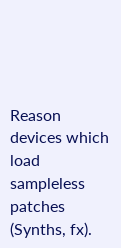Reason devices which load sampleless patches (Synths, fx).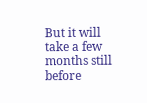But it will take a few months still before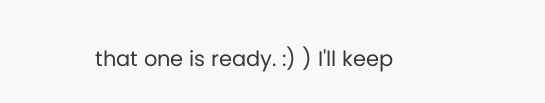that one is ready. :) ) I'll keep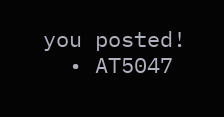you posted!
  • AT5047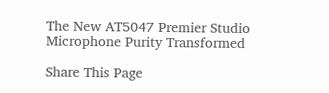The New AT5047 Premier Studio Microphone Purity Transformed

Share This Page